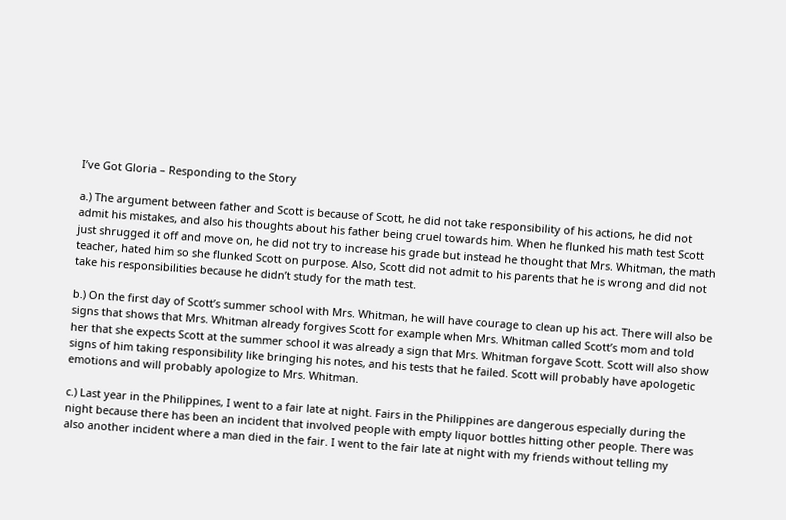I’ve Got Gloria – Responding to the Story

a.) The argument between father and Scott is because of Scott, he did not take responsibility of his actions, he did not admit his mistakes, and also his thoughts about his father being cruel towards him. When he flunked his math test Scott just shrugged it off and move on, he did not try to increase his grade but instead he thought that Mrs. Whitman, the math teacher, hated him so she flunked Scott on purpose. Also, Scott did not admit to his parents that he is wrong and did not take his responsibilities because he didn’t study for the math test.

b.) On the first day of Scott’s summer school with Mrs. Whitman, he will have courage to clean up his act. There will also be signs that shows that Mrs. Whitman already forgives Scott for example when Mrs. Whitman called Scott’s mom and told her that she expects Scott at the summer school it was already a sign that Mrs. Whitman forgave Scott. Scott will also show signs of him taking responsibility like bringing his notes, and his tests that he failed. Scott will probably have apologetic emotions and will probably apologize to Mrs. Whitman.

c.) Last year in the Philippines, I went to a fair late at night. Fairs in the Philippines are dangerous especially during the night because there has been an incident that involved people with empty liquor bottles hitting other people. There was also another incident where a man died in the fair. I went to the fair late at night with my friends without telling my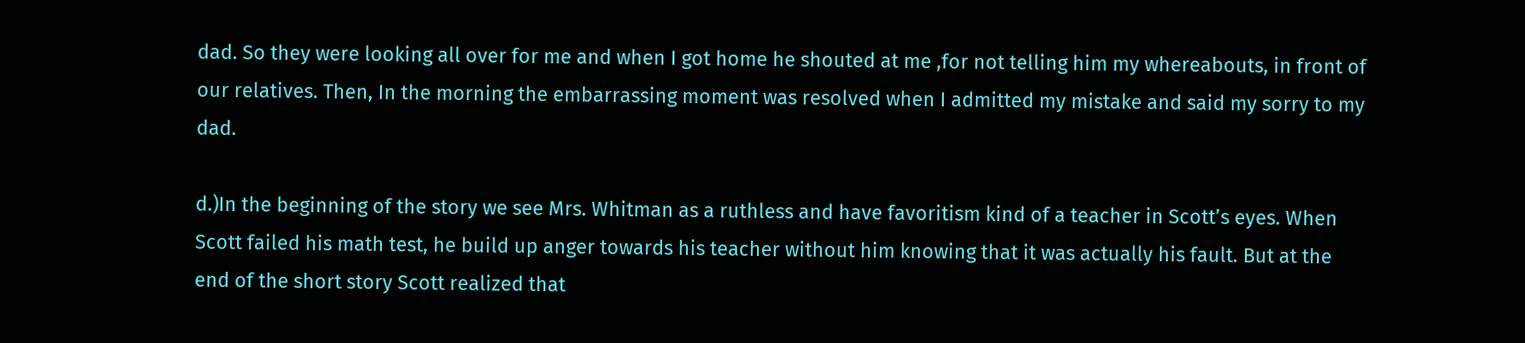dad. So they were looking all over for me and when I got home he shouted at me ,for not telling him my whereabouts, in front of our relatives. Then, In the morning the embarrassing moment was resolved when I admitted my mistake and said my sorry to my dad.

d.)In the beginning of the story we see Mrs. Whitman as a ruthless and have favoritism kind of a teacher in Scott’s eyes. When Scott failed his math test, he build up anger towards his teacher without him knowing that it was actually his fault. But at the end of the short story Scott realized that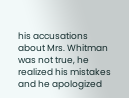his accusations about Mrs. Whitman was not true, he realized his mistakes and he apologized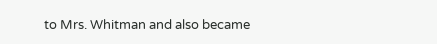to Mrs. Whitman and also became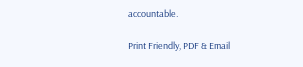accountable.

Print Friendly, PDF & Email